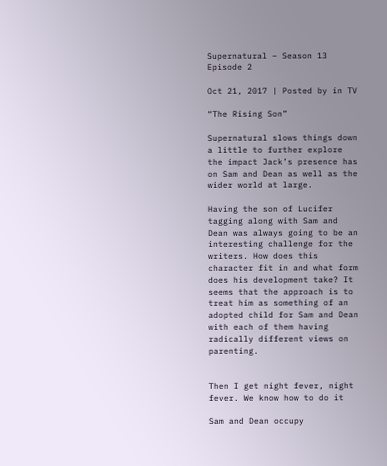Supernatural – Season 13 Episode 2

Oct 21, 2017 | Posted by in TV

“The Rising Son”

Supernatural slows things down a little to further explore the impact Jack’s presence has on Sam and Dean as well as the wider world at large.

Having the son of Lucifer tagging along with Sam and Dean was always going to be an interesting challenge for the writers. How does this character fit in and what form does his development take? It seems that the approach is to treat him as something of an adopted child for Sam and Dean with each of them having radically different views on parenting.


Then I get night fever, night fever. We know how to do it

Sam and Dean occupy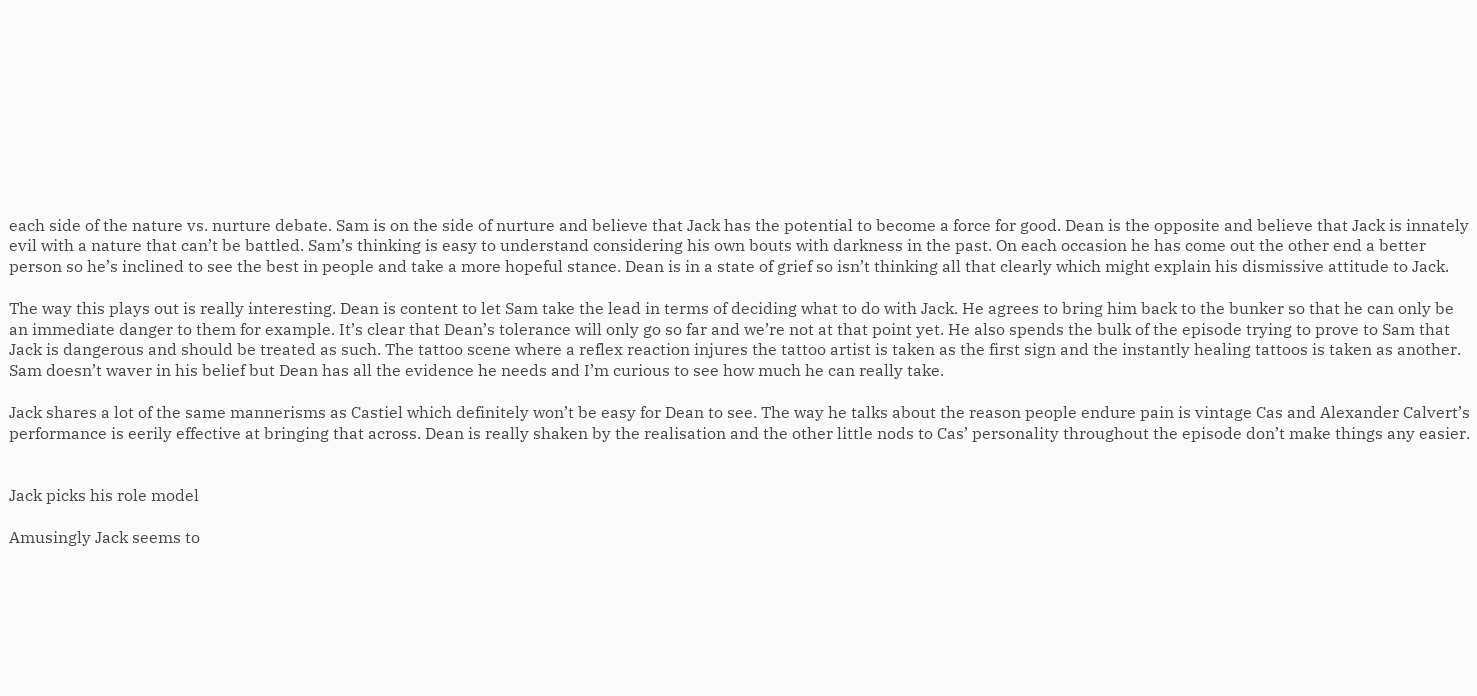each side of the nature vs. nurture debate. Sam is on the side of nurture and believe that Jack has the potential to become a force for good. Dean is the opposite and believe that Jack is innately evil with a nature that can’t be battled. Sam’s thinking is easy to understand considering his own bouts with darkness in the past. On each occasion he has come out the other end a better person so he’s inclined to see the best in people and take a more hopeful stance. Dean is in a state of grief so isn’t thinking all that clearly which might explain his dismissive attitude to Jack.

The way this plays out is really interesting. Dean is content to let Sam take the lead in terms of deciding what to do with Jack. He agrees to bring him back to the bunker so that he can only be an immediate danger to them for example. It’s clear that Dean’s tolerance will only go so far and we’re not at that point yet. He also spends the bulk of the episode trying to prove to Sam that Jack is dangerous and should be treated as such. The tattoo scene where a reflex reaction injures the tattoo artist is taken as the first sign and the instantly healing tattoos is taken as another. Sam doesn’t waver in his belief but Dean has all the evidence he needs and I’m curious to see how much he can really take.

Jack shares a lot of the same mannerisms as Castiel which definitely won’t be easy for Dean to see. The way he talks about the reason people endure pain is vintage Cas and Alexander Calvert’s performance is eerily effective at bringing that across. Dean is really shaken by the realisation and the other little nods to Cas’ personality throughout the episode don’t make things any easier.


Jack picks his role model

Amusingly Jack seems to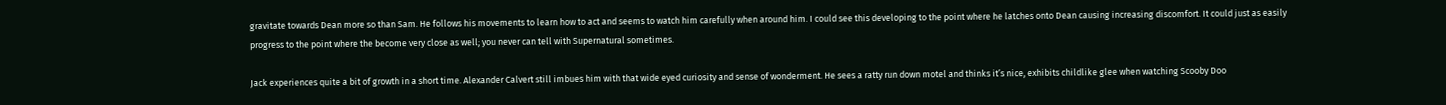gravitate towards Dean more so than Sam. He follows his movements to learn how to act and seems to watch him carefully when around him. I could see this developing to the point where he latches onto Dean causing increasing discomfort. It could just as easily progress to the point where the become very close as well; you never can tell with Supernatural sometimes.

Jack experiences quite a bit of growth in a short time. Alexander Calvert still imbues him with that wide eyed curiosity and sense of wonderment. He sees a ratty run down motel and thinks it’s nice, exhibits childlike glee when watching Scooby Doo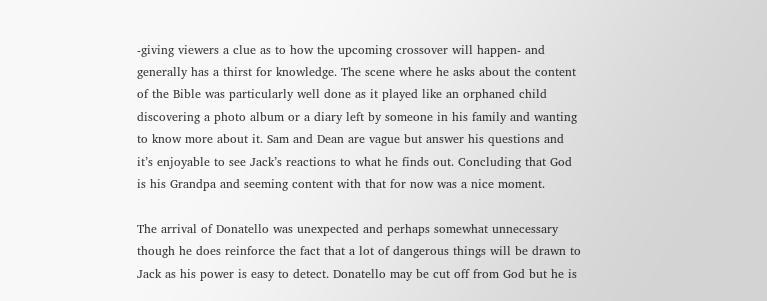-giving viewers a clue as to how the upcoming crossover will happen- and generally has a thirst for knowledge. The scene where he asks about the content of the Bible was particularly well done as it played like an orphaned child discovering a photo album or a diary left by someone in his family and wanting to know more about it. Sam and Dean are vague but answer his questions and it’s enjoyable to see Jack’s reactions to what he finds out. Concluding that God is his Grandpa and seeming content with that for now was a nice moment.

The arrival of Donatello was unexpected and perhaps somewhat unnecessary though he does reinforce the fact that a lot of dangerous things will be drawn to Jack as his power is easy to detect. Donatello may be cut off from God but he is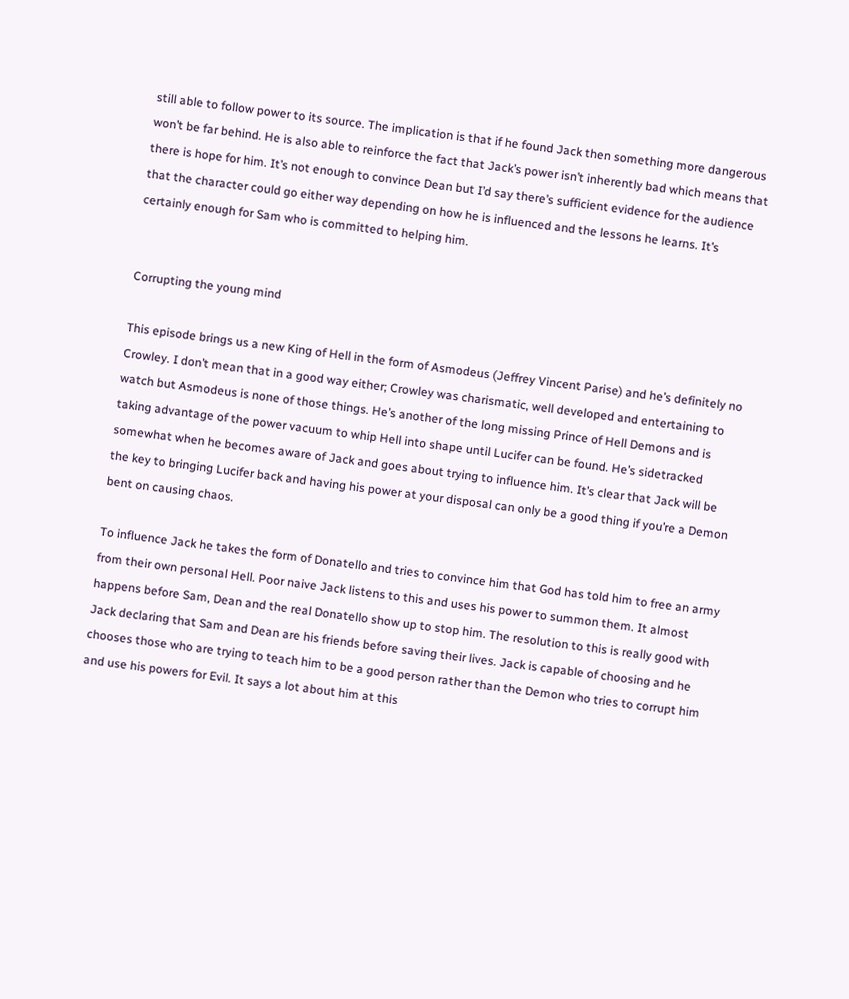still able to follow power to its source. The implication is that if he found Jack then something more dangerous won’t be far behind. He is also able to reinforce the fact that Jack’s power isn’t inherently bad which means that there is hope for him. It’s not enough to convince Dean but I’d say there’s sufficient evidence for the audience that the character could go either way depending on how he is influenced and the lessons he learns. It’s certainly enough for Sam who is committed to helping him.


Corrupting the young mind

This episode brings us a new King of Hell in the form of Asmodeus (Jeffrey Vincent Parise) and he’s definitely no Crowley. I don’t mean that in a good way either; Crowley was charismatic, well developed and entertaining to watch but Asmodeus is none of those things. He’s another of the long missing Prince of Hell Demons and is taking advantage of the power vacuum to whip Hell into shape until Lucifer can be found. He’s sidetracked somewhat when he becomes aware of Jack and goes about trying to influence him. It’s clear that Jack will be the key to bringing Lucifer back and having his power at your disposal can only be a good thing if you’re a Demon bent on causing chaos.

To influence Jack he takes the form of Donatello and tries to convince him that God has told him to free an army from their own personal Hell. Poor naive Jack listens to this and uses his power to summon them. It almost happens before Sam, Dean and the real Donatello show up to stop him. The resolution to this is really good with Jack declaring that Sam and Dean are his friends before saving their lives. Jack is capable of choosing and he chooses those who are trying to teach him to be a good person rather than the Demon who tries to corrupt him and use his powers for Evil. It says a lot about him at this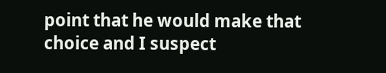point that he would make that choice and I suspect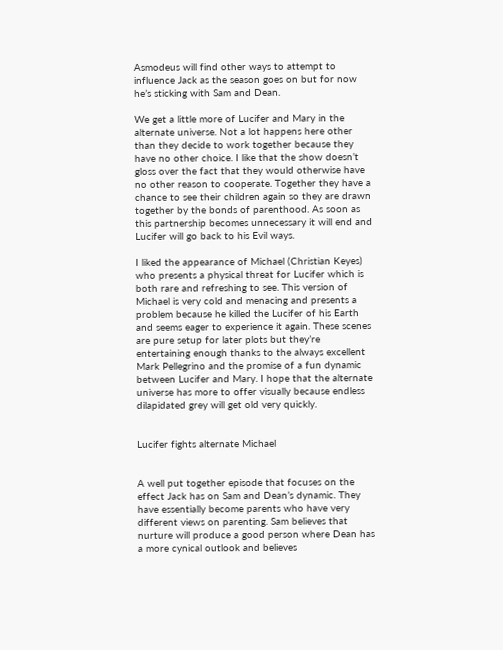Asmodeus will find other ways to attempt to influence Jack as the season goes on but for now he’s sticking with Sam and Dean.

We get a little more of Lucifer and Mary in the alternate universe. Not a lot happens here other than they decide to work together because they have no other choice. I like that the show doesn’t gloss over the fact that they would otherwise have no other reason to cooperate. Together they have a chance to see their children again so they are drawn together by the bonds of parenthood. As soon as this partnership becomes unnecessary it will end and Lucifer will go back to his Evil ways.

I liked the appearance of Michael (Christian Keyes) who presents a physical threat for Lucifer which is both rare and refreshing to see. This version of Michael is very cold and menacing and presents a problem because he killed the Lucifer of his Earth and seems eager to experience it again. These scenes are pure setup for later plots but they’re entertaining enough thanks to the always excellent Mark Pellegrino and the promise of a fun dynamic between Lucifer and Mary. I hope that the alternate universe has more to offer visually because endless dilapidated grey will get old very quickly.


Lucifer fights alternate Michael


A well put together episode that focuses on the effect Jack has on Sam and Dean’s dynamic. They have essentially become parents who have very different views on parenting. Sam believes that nurture will produce a good person where Dean has a more cynical outlook and believes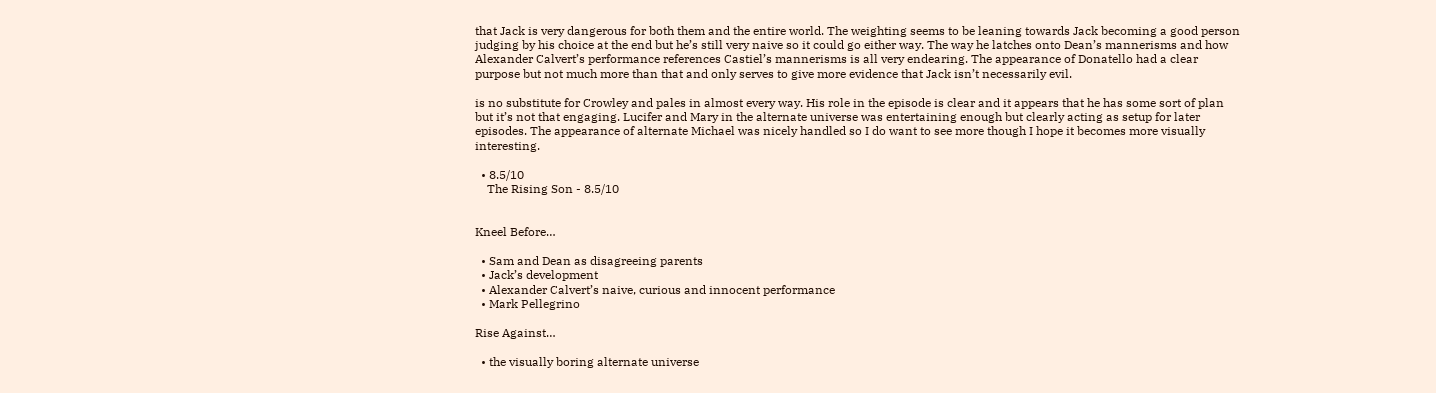that Jack is very dangerous for both them and the entire world. The weighting seems to be leaning towards Jack becoming a good person judging by his choice at the end but he’s still very naive so it could go either way. The way he latches onto Dean’s mannerisms and how Alexander Calvert’s performance references Castiel’s mannerisms is all very endearing. The appearance of Donatello had a clear purpose but not much more than that and only serves to give more evidence that Jack isn’t necessarily evil.

is no substitute for Crowley and pales in almost every way. His role in the episode is clear and it appears that he has some sort of plan but it’s not that engaging. Lucifer and Mary in the alternate universe was entertaining enough but clearly acting as setup for later episodes. The appearance of alternate Michael was nicely handled so I do want to see more though I hope it becomes more visually interesting.

  • 8.5/10
    The Rising Son - 8.5/10


Kneel Before…

  • Sam and Dean as disagreeing parents
  • Jack’s development
  • Alexander Calvert’s naive, curious and innocent performance
  • Mark Pellegrino

Rise Against…

  • the visually boring alternate universe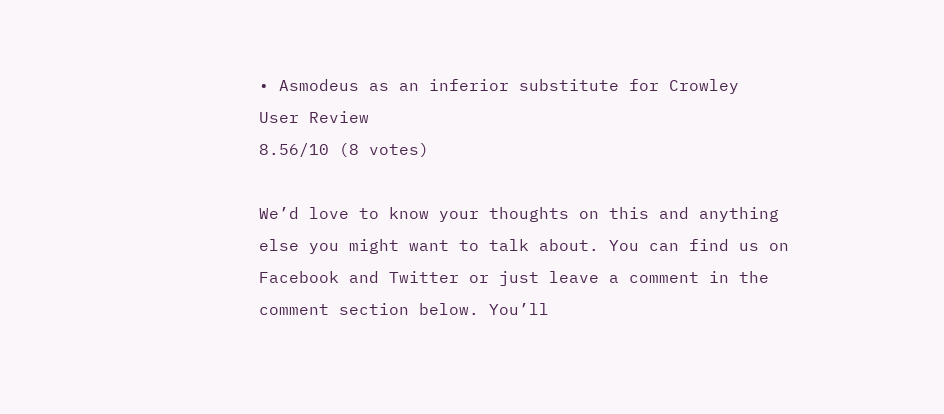• Asmodeus as an inferior substitute for Crowley
User Review
8.56/10 (8 votes)

We’d love to know your thoughts on this and anything else you might want to talk about. You can find us on Facebook and Twitter or just leave a comment in the comment section below. You’ll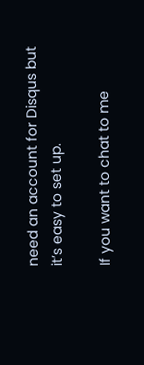need an account for Disqus but it’s easy to set up.

If you want to chat to me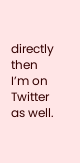directly then I’m on Twitter as well.